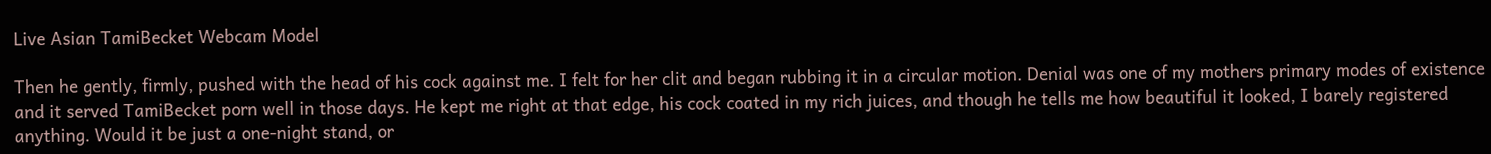Live Asian TamiBecket Webcam Model

Then he gently, firmly, pushed with the head of his cock against me. I felt for her clit and began rubbing it in a circular motion. Denial was one of my mothers primary modes of existence and it served TamiBecket porn well in those days. He kept me right at that edge, his cock coated in my rich juices, and though he tells me how beautiful it looked, I barely registered anything. Would it be just a one-night stand, or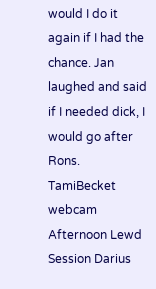would I do it again if I had the chance. Jan laughed and said if I needed dick, I would go after Rons. TamiBecket webcam Afternoon Lewd Session Darius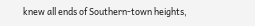knew all ends of Southern-town heights,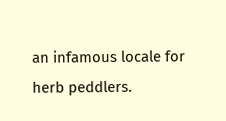an infamous locale for herb peddlers.